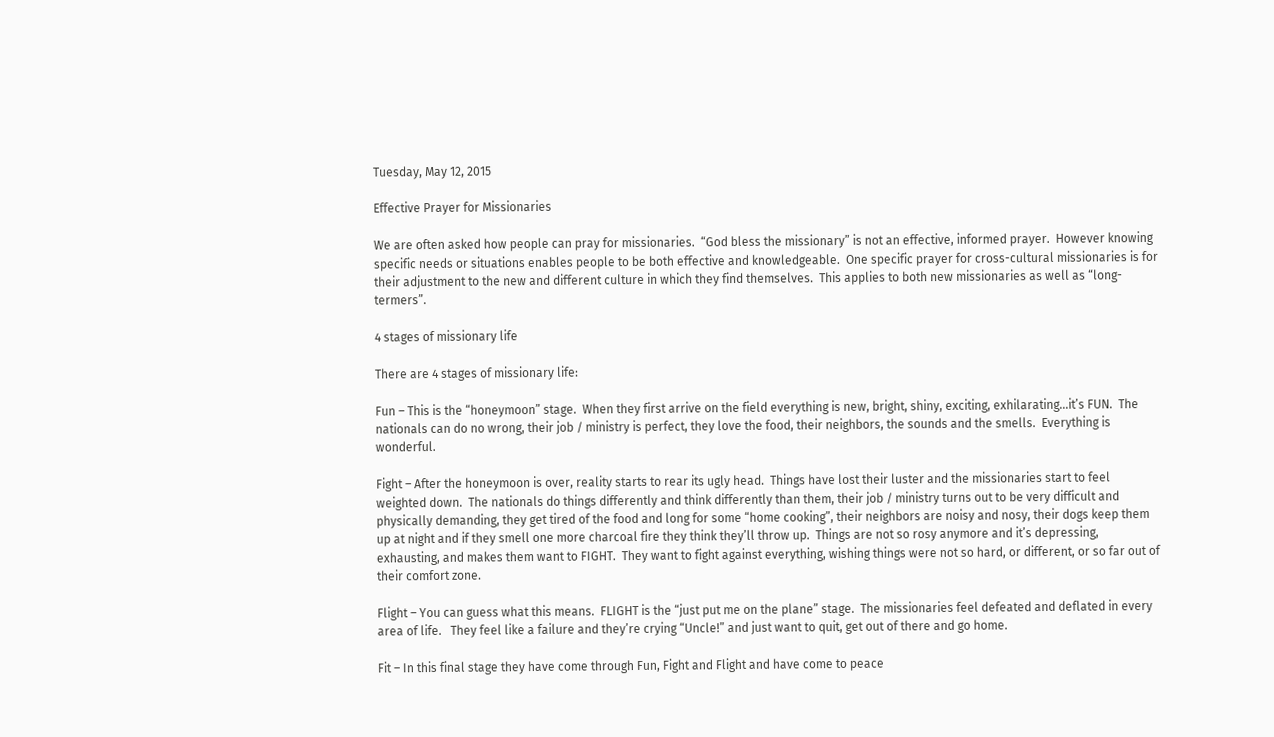Tuesday, May 12, 2015

Effective Prayer for Missionaries

We are often asked how people can pray for missionaries.  “God bless the missionary” is not an effective, informed prayer.  However knowing specific needs or situations enables people to be both effective and knowledgeable.  One specific prayer for cross-cultural missionaries is for their adjustment to the new and different culture in which they find themselves.  This applies to both new missionaries as well as “long-termers”.

4 stages of missionary life

There are 4 stages of missionary life:

Fun – This is the “honeymoon” stage.  When they first arrive on the field everything is new, bright, shiny, exciting, exhilarating…it’s FUN.  The nationals can do no wrong, their job / ministry is perfect, they love the food, their neighbors, the sounds and the smells.  Everything is wonderful.

Fight – After the honeymoon is over, reality starts to rear its ugly head.  Things have lost their luster and the missionaries start to feel weighted down.  The nationals do things differently and think differently than them, their job / ministry turns out to be very difficult and physically demanding, they get tired of the food and long for some “home cooking”, their neighbors are noisy and nosy, their dogs keep them up at night and if they smell one more charcoal fire they think they’ll throw up.  Things are not so rosy anymore and it’s depressing, exhausting, and makes them want to FIGHT.  They want to fight against everything, wishing things were not so hard, or different, or so far out of their comfort zone.

Flight – You can guess what this means.  FLIGHT is the “just put me on the plane” stage.  The missionaries feel defeated and deflated in every area of life.   They feel like a failure and they’re crying “Uncle!” and just want to quit, get out of there and go home.

Fit – In this final stage they have come through Fun, Fight and Flight and have come to peace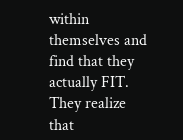within themselves and find that they actually FIT. They realize that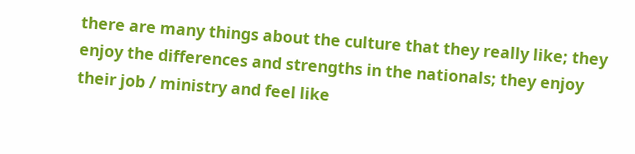there are many things about the culture that they really like; they enjoy the differences and strengths in the nationals; they enjoy their job / ministry and feel like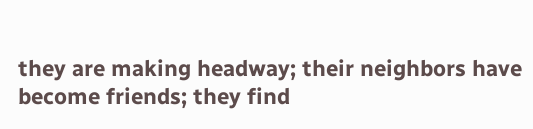they are making headway; their neighbors have become friends; they find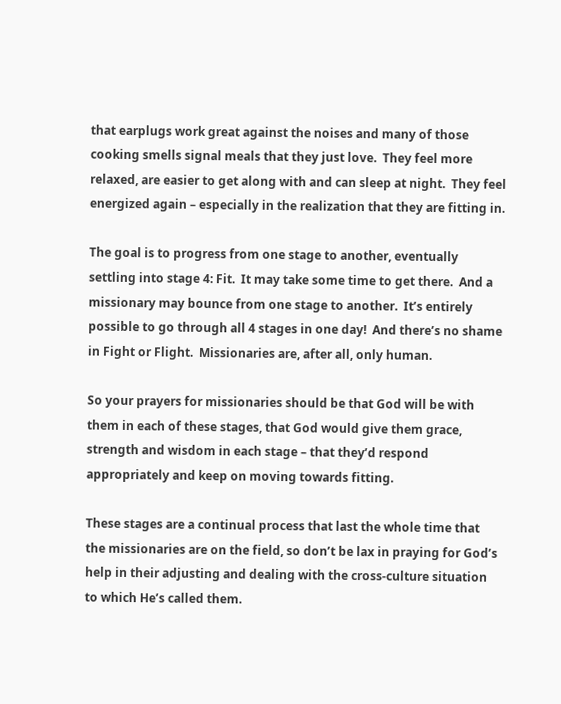that earplugs work great against the noises and many of those cooking smells signal meals that they just love.  They feel more relaxed, are easier to get along with and can sleep at night.  They feel energized again – especially in the realization that they are fitting in.

The goal is to progress from one stage to another, eventually settling into stage 4: Fit.  It may take some time to get there.  And a missionary may bounce from one stage to another.  It’s entirely possible to go through all 4 stages in one day!  And there’s no shame in Fight or Flight.  Missionaries are, after all, only human.

So your prayers for missionaries should be that God will be with them in each of these stages, that God would give them grace, strength and wisdom in each stage – that they’d respond appropriately and keep on moving towards fitting.

These stages are a continual process that last the whole time that the missionaries are on the field, so don’t be lax in praying for God’s help in their adjusting and dealing with the cross-culture situation to which He’s called them.